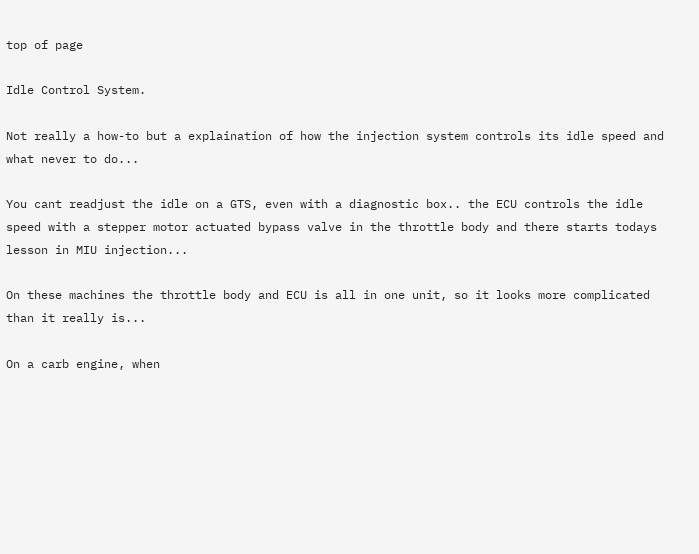top of page

Idle Control System.

Not really a how-to but a explaination of how the injection system controls its idle speed and what never to do...

You cant readjust the idle on a GTS, even with a diagnostic box.. the ECU controls the idle speed with a stepper motor actuated bypass valve in the throttle body and there starts todays lesson in MIU injection...

On these machines the throttle body and ECU is all in one unit, so it looks more complicated than it really is...

On a carb engine, when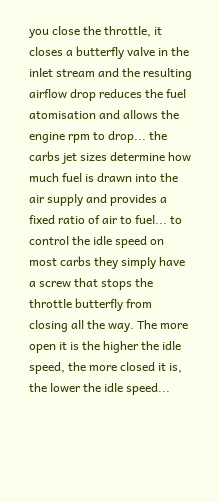you close the throttle, it closes a butterfly valve in the inlet stream and the resulting airflow drop reduces the fuel atomisation and allows the engine rpm to drop... the carbs jet sizes determine how much fuel is drawn into the air supply and provides a fixed ratio of air to fuel... to control the idle speed on most carbs they simply have a screw that stops the throttle butterfly from closing all the way. The more open it is the higher the idle speed, the more closed it is, the lower the idle speed...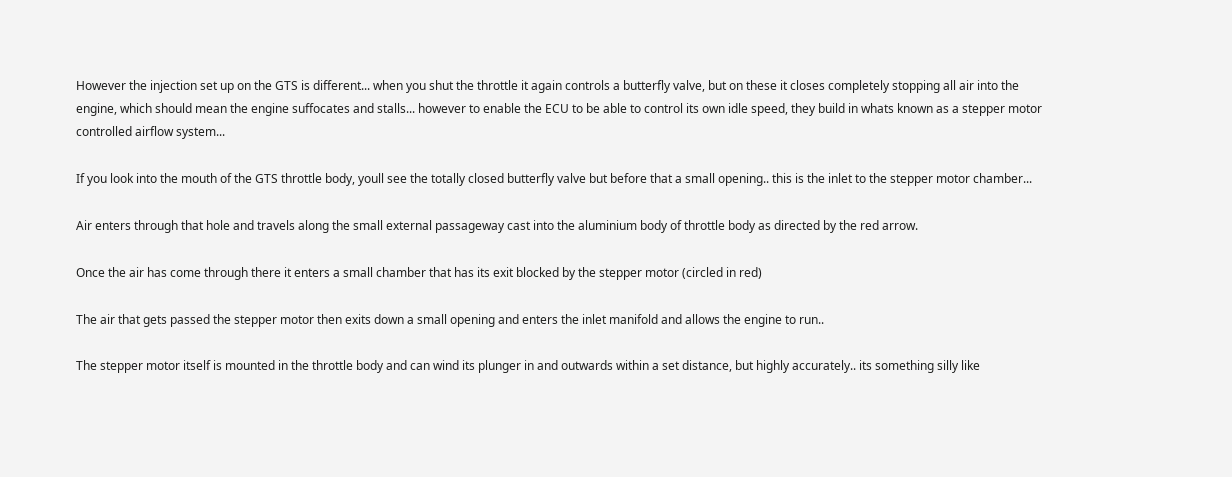However the injection set up on the GTS is different... when you shut the throttle it again controls a butterfly valve, but on these it closes completely stopping all air into the engine, which should mean the engine suffocates and stalls... however to enable the ECU to be able to control its own idle speed, they build in whats known as a stepper motor controlled airflow system...

If you look into the mouth of the GTS throttle body, youll see the totally closed butterfly valve but before that a small opening.. this is the inlet to the stepper motor chamber...

Air enters through that hole and travels along the small external passageway cast into the aluminium body of throttle body as directed by the red arrow.

Once the air has come through there it enters a small chamber that has its exit blocked by the stepper motor (circled in red)

The air that gets passed the stepper motor then exits down a small opening and enters the inlet manifold and allows the engine to run..

The stepper motor itself is mounted in the throttle body and can wind its plunger in and outwards within a set distance, but highly accurately.. its something silly like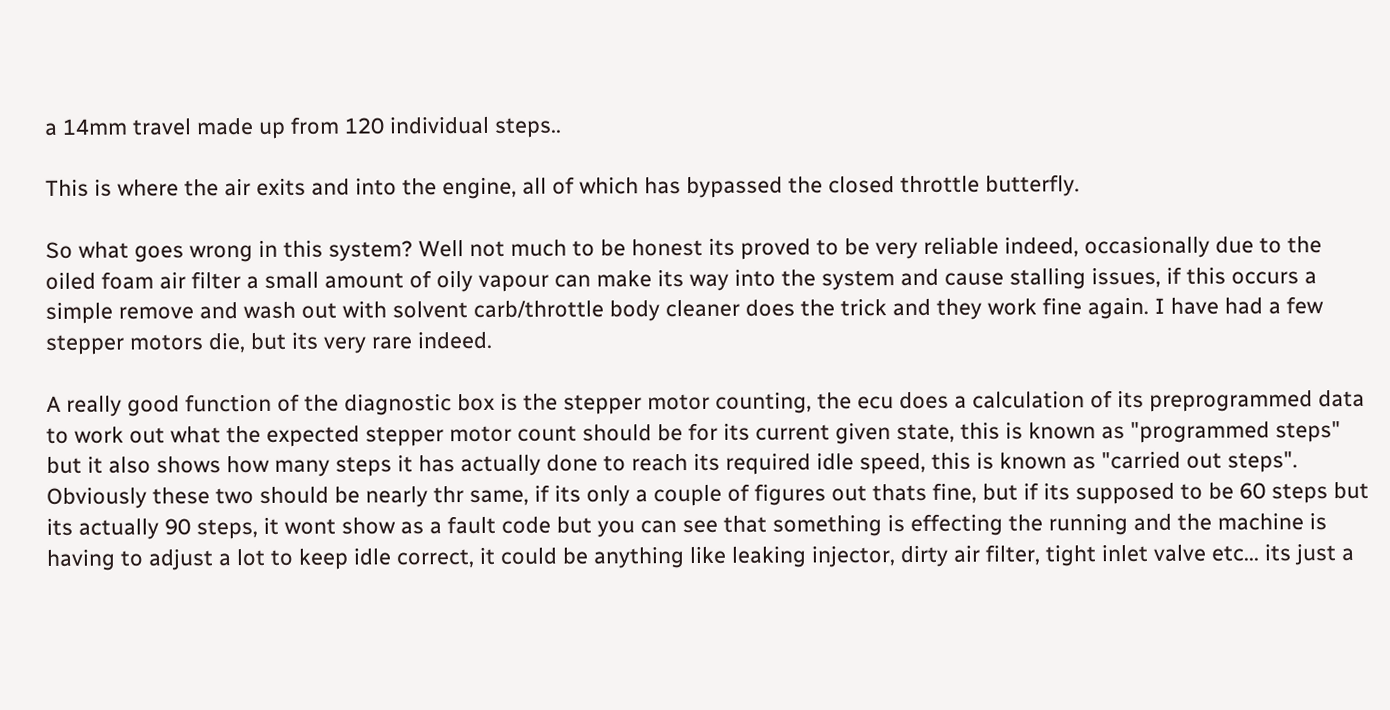a 14mm travel made up from 120 individual steps..

This is where the air exits and into the engine, all of which has bypassed the closed throttle butterfly.

So what goes wrong in this system? Well not much to be honest its proved to be very reliable indeed, occasionally due to the oiled foam air filter a small amount of oily vapour can make its way into the system and cause stalling issues, if this occurs a simple remove and wash out with solvent carb/throttle body cleaner does the trick and they work fine again. I have had a few stepper motors die, but its very rare indeed.

A really good function of the diagnostic box is the stepper motor counting, the ecu does a calculation of its preprogrammed data to work out what the expected stepper motor count should be for its current given state, this is known as "programmed steps" but it also shows how many steps it has actually done to reach its required idle speed, this is known as "carried out steps". Obviously these two should be nearly thr same, if its only a couple of figures out thats fine, but if its supposed to be 60 steps but its actually 90 steps, it wont show as a fault code but you can see that something is effecting the running and the machine is having to adjust a lot to keep idle correct, it could be anything like leaking injector, dirty air filter, tight inlet valve etc... its just a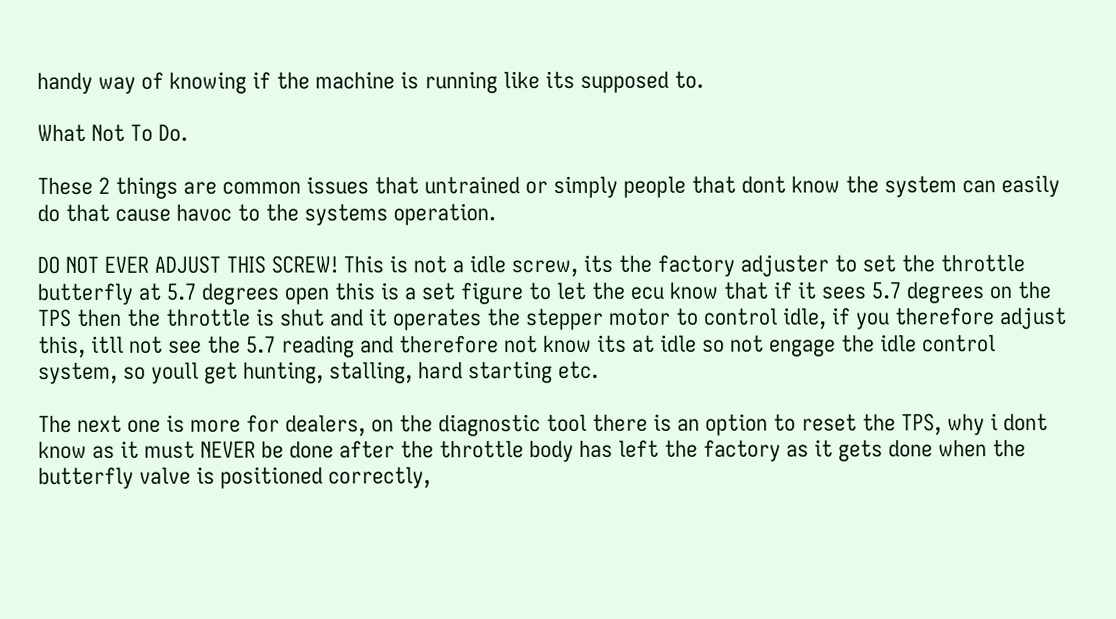handy way of knowing if the machine is running like its supposed to.

What Not To Do.

These 2 things are common issues that untrained or simply people that dont know the system can easily do that cause havoc to the systems operation.

DO NOT EVER ADJUST THIS SCREW! This is not a idle screw, its the factory adjuster to set the throttle butterfly at 5.7 degrees open this is a set figure to let the ecu know that if it sees 5.7 degrees on the TPS then the throttle is shut and it operates the stepper motor to control idle, if you therefore adjust this, itll not see the 5.7 reading and therefore not know its at idle so not engage the idle control system, so youll get hunting, stalling, hard starting etc.

The next one is more for dealers, on the diagnostic tool there is an option to reset the TPS, why i dont know as it must NEVER be done after the throttle body has left the factory as it gets done when the butterfly valve is positioned correctly,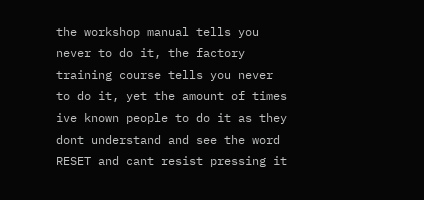the workshop manual tells you never to do it, the factory training course tells you never to do it, yet the amount of times ive known people to do it as they dont understand and see the word RESET and cant resist pressing it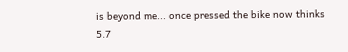is beyond me... once pressed the bike now thinks 5.7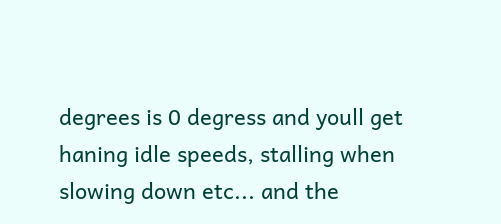degrees is 0 degress and youll get haning idle speeds, stalling when slowing down etc... and the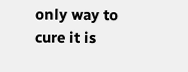only way to cure it is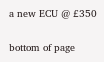a new ECU @ £350

bottom of page